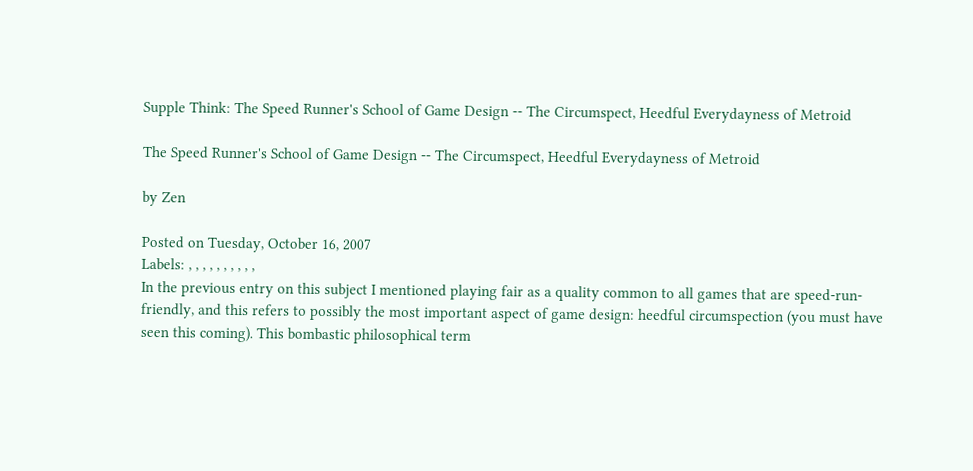Supple Think: The Speed Runner's School of Game Design -- The Circumspect, Heedful Everydayness of Metroid

The Speed Runner's School of Game Design -- The Circumspect, Heedful Everydayness of Metroid

by Zen

Posted on Tuesday, October 16, 2007
Labels: , , , , , , , , , ,
In the previous entry on this subject I mentioned playing fair as a quality common to all games that are speed-run-friendly, and this refers to possibly the most important aspect of game design: heedful circumspection (you must have seen this coming). This bombastic philosophical term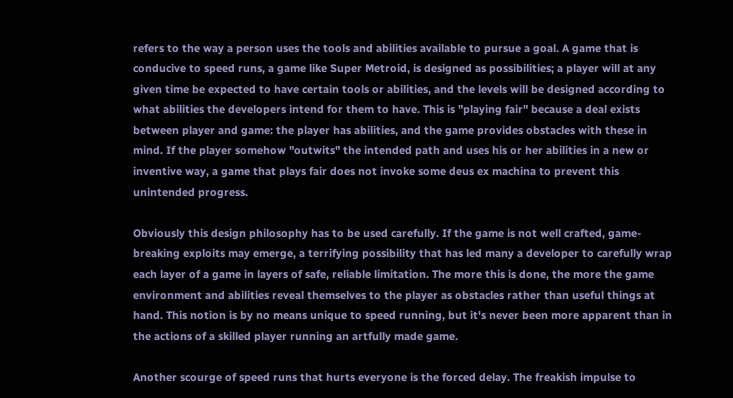refers to the way a person uses the tools and abilities available to pursue a goal. A game that is conducive to speed runs, a game like Super Metroid, is designed as possibilities; a player will at any given time be expected to have certain tools or abilities, and the levels will be designed according to what abilities the developers intend for them to have. This is "playing fair" because a deal exists between player and game: the player has abilities, and the game provides obstacles with these in mind. If the player somehow "outwits" the intended path and uses his or her abilities in a new or inventive way, a game that plays fair does not invoke some deus ex machina to prevent this unintended progress.

Obviously this design philosophy has to be used carefully. If the game is not well crafted, game-breaking exploits may emerge, a terrifying possibility that has led many a developer to carefully wrap each layer of a game in layers of safe, reliable limitation. The more this is done, the more the game environment and abilities reveal themselves to the player as obstacles rather than useful things at hand. This notion is by no means unique to speed running, but it's never been more apparent than in the actions of a skilled player running an artfully made game.

Another scourge of speed runs that hurts everyone is the forced delay. The freakish impulse to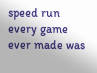speed run every game ever made was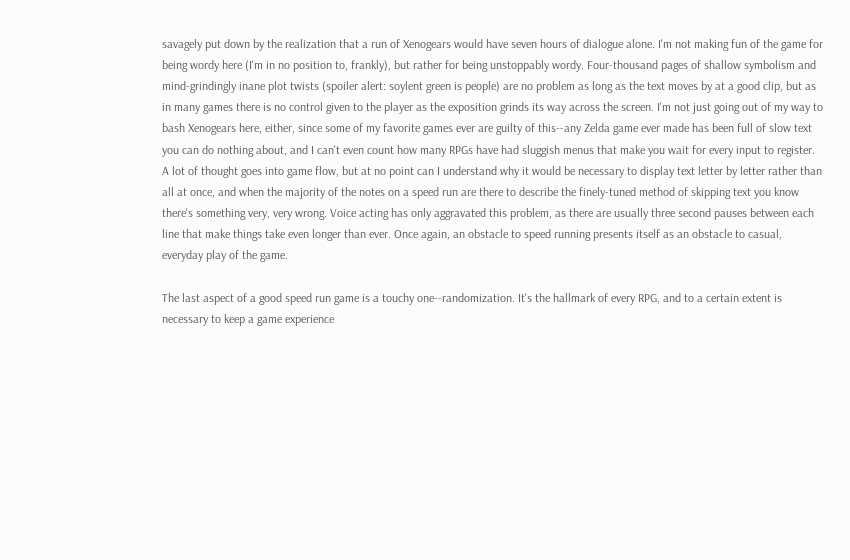savagely put down by the realization that a run of Xenogears would have seven hours of dialogue alone. I'm not making fun of the game for being wordy here (I'm in no position to, frankly), but rather for being unstoppably wordy. Four-thousand pages of shallow symbolism and mind-grindingly inane plot twists (spoiler alert: soylent green is people) are no problem as long as the text moves by at a good clip, but as in many games there is no control given to the player as the exposition grinds its way across the screen. I'm not just going out of my way to bash Xenogears here, either, since some of my favorite games ever are guilty of this--any Zelda game ever made has been full of slow text you can do nothing about, and I can't even count how many RPGs have had sluggish menus that make you wait for every input to register. A lot of thought goes into game flow, but at no point can I understand why it would be necessary to display text letter by letter rather than all at once, and when the majority of the notes on a speed run are there to describe the finely-tuned method of skipping text you know there's something very, very wrong. Voice acting has only aggravated this problem, as there are usually three second pauses between each line that make things take even longer than ever. Once again, an obstacle to speed running presents itself as an obstacle to casual, everyday play of the game.

The last aspect of a good speed run game is a touchy one--randomization. It's the hallmark of every RPG, and to a certain extent is necessary to keep a game experience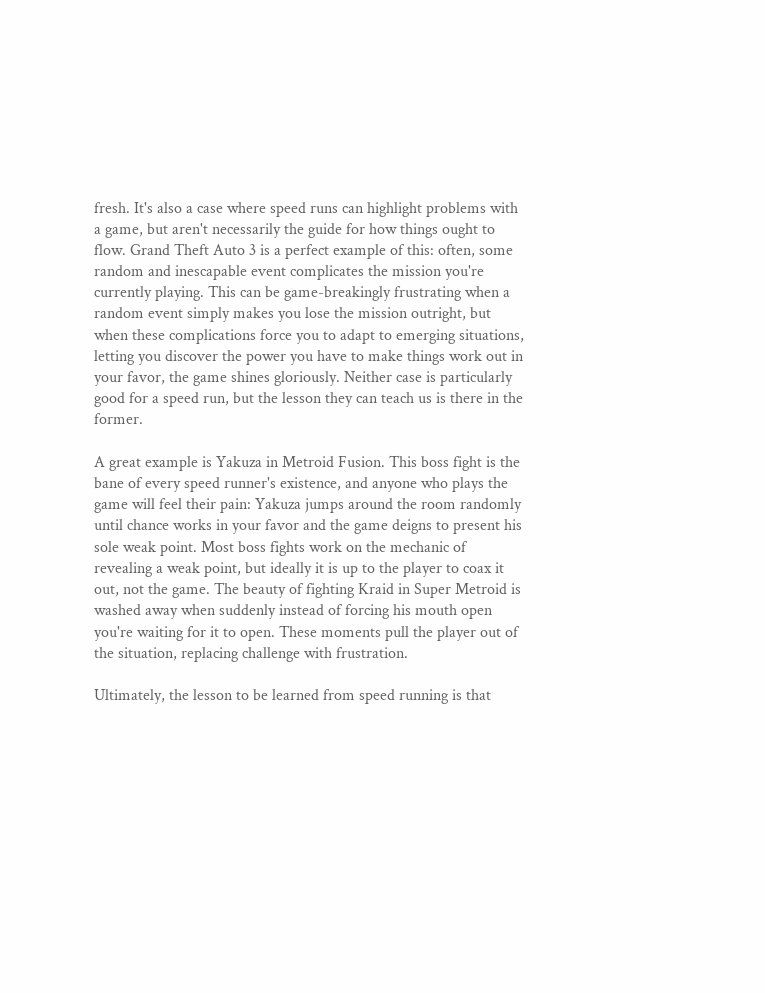fresh. It's also a case where speed runs can highlight problems with a game, but aren't necessarily the guide for how things ought to flow. Grand Theft Auto 3 is a perfect example of this: often, some random and inescapable event complicates the mission you're currently playing. This can be game-breakingly frustrating when a random event simply makes you lose the mission outright, but when these complications force you to adapt to emerging situations, letting you discover the power you have to make things work out in your favor, the game shines gloriously. Neither case is particularly good for a speed run, but the lesson they can teach us is there in the former.

A great example is Yakuza in Metroid Fusion. This boss fight is the bane of every speed runner's existence, and anyone who plays the game will feel their pain: Yakuza jumps around the room randomly until chance works in your favor and the game deigns to present his sole weak point. Most boss fights work on the mechanic of revealing a weak point, but ideally it is up to the player to coax it out, not the game. The beauty of fighting Kraid in Super Metroid is washed away when suddenly instead of forcing his mouth open you're waiting for it to open. These moments pull the player out of the situation, replacing challenge with frustration.

Ultimately, the lesson to be learned from speed running is that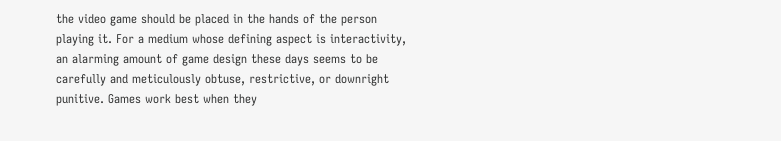the video game should be placed in the hands of the person playing it. For a medium whose defining aspect is interactivity, an alarming amount of game design these days seems to be carefully and meticulously obtuse, restrictive, or downright punitive. Games work best when they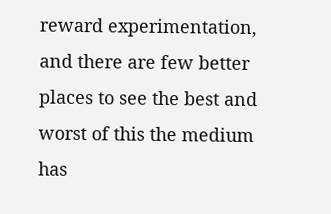reward experimentation, and there are few better places to see the best and worst of this the medium has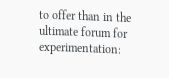to offer than in the ultimate forum for experimentation: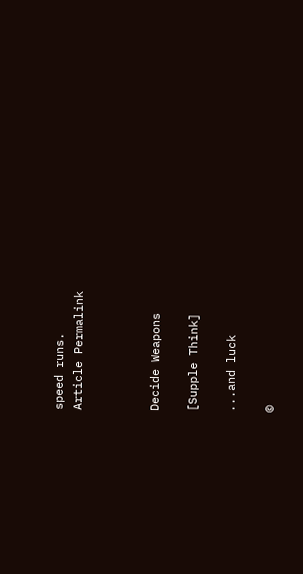speed runs.
Article Permalink



Decide Weapons

[Supple Think]

...and luck

©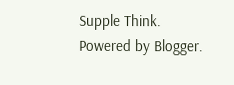Supple Think. Powered by Blogger.